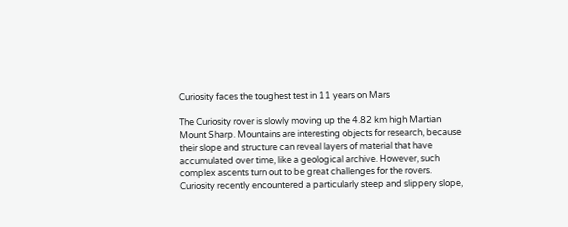Curiosity faces the toughest test in 11 years on Mars

The Curiosity rover is slowly moving up the 4.82 km high Martian Mount Sharp. Mountains are interesting objects for research, because their slope and structure can reveal layers of material that have accumulated over time, like a geological archive. However, such complex ascents turn out to be great challenges for the rovers. Curiosity recently encountered a particularly steep and slippery slope,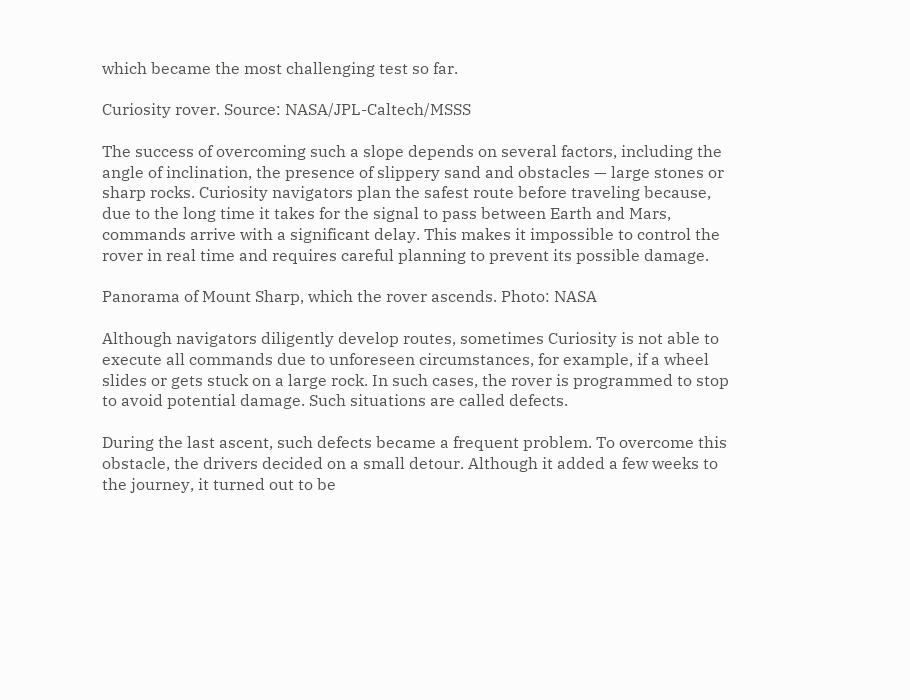which became the most challenging test so far.

Curiosity rover. Source: NASA/JPL-Caltech/MSSS

The success of overcoming such a slope depends on several factors, including the angle of inclination, the presence of slippery sand and obstacles — large stones or sharp rocks. Curiosity navigators plan the safest route before traveling because, due to the long time it takes for the signal to pass between Earth and Mars, commands arrive with a significant delay. This makes it impossible to control the rover in real time and requires careful planning to prevent its possible damage.

Panorama of Mount Sharp, which the rover ascends. Photo: NASA

Although navigators diligently develop routes, sometimes Curiosity is not able to execute all commands due to unforeseen circumstances, for example, if a wheel slides or gets stuck on a large rock. In such cases, the rover is programmed to stop to avoid potential damage. Such situations are called defects.

During the last ascent, such defects became a frequent problem. To overcome this obstacle, the drivers decided on a small detour. Although it added a few weeks to the journey, it turned out to be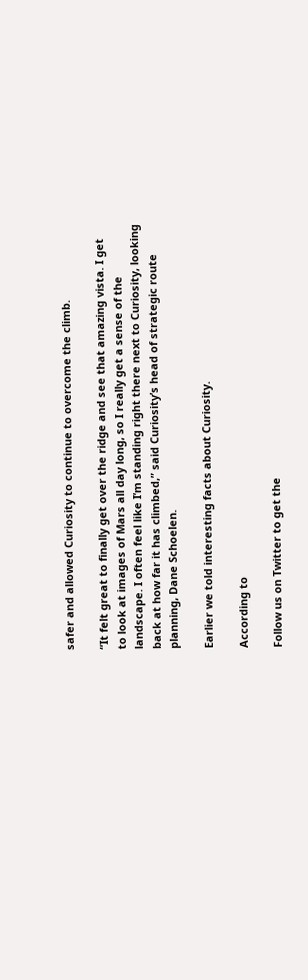safer and allowed Curiosity to continue to overcome the climb.

“It felt great to finally get over the ridge and see that amazing vista. I get to look at images of Mars all day long, so I really get a sense of the landscape. I often feel like I’m standing right there next to Curiosity, looking back at how far it has climbed,” said Curiosity’s head of strategic route planning, Dane Schoelen.

Earlier we told interesting facts about Curiosity.

According to

Follow us on Twitter to get the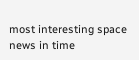most interesting space news in time